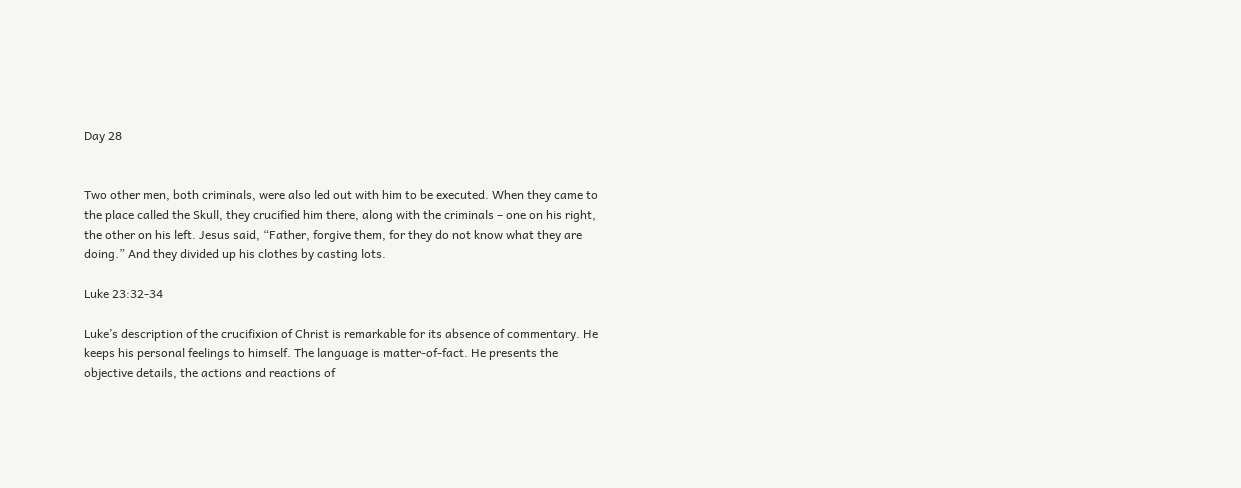Day 28


Two other men, both criminals, were also led out with him to be executed. When they came to the place called the Skull, they crucified him there, along with the criminals – one on his right, the other on his left. Jesus said, “Father, forgive them, for they do not know what they are doing.” And they divided up his clothes by casting lots.

Luke 23:32-34

Luke’s description of the crucifixion of Christ is remarkable for its absence of commentary. He keeps his personal feelings to himself. The language is matter-of-fact. He presents the objective details, the actions and reactions of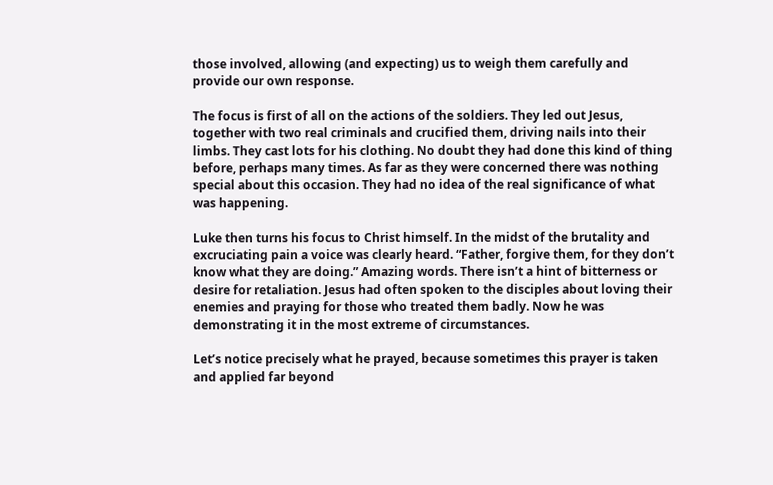those involved, allowing (and expecting) us to weigh them carefully and provide our own response.

The focus is first of all on the actions of the soldiers. They led out Jesus, together with two real criminals and crucified them, driving nails into their limbs. They cast lots for his clothing. No doubt they had done this kind of thing before, perhaps many times. As far as they were concerned there was nothing special about this occasion. They had no idea of the real significance of what was happening.

Luke then turns his focus to Christ himself. In the midst of the brutality and excruciating pain a voice was clearly heard. “Father, forgive them, for they don’t know what they are doing.” Amazing words. There isn’t a hint of bitterness or desire for retaliation. Jesus had often spoken to the disciples about loving their enemies and praying for those who treated them badly. Now he was demonstrating it in the most extreme of circumstances.

Let’s notice precisely what he prayed, because sometimes this prayer is taken and applied far beyond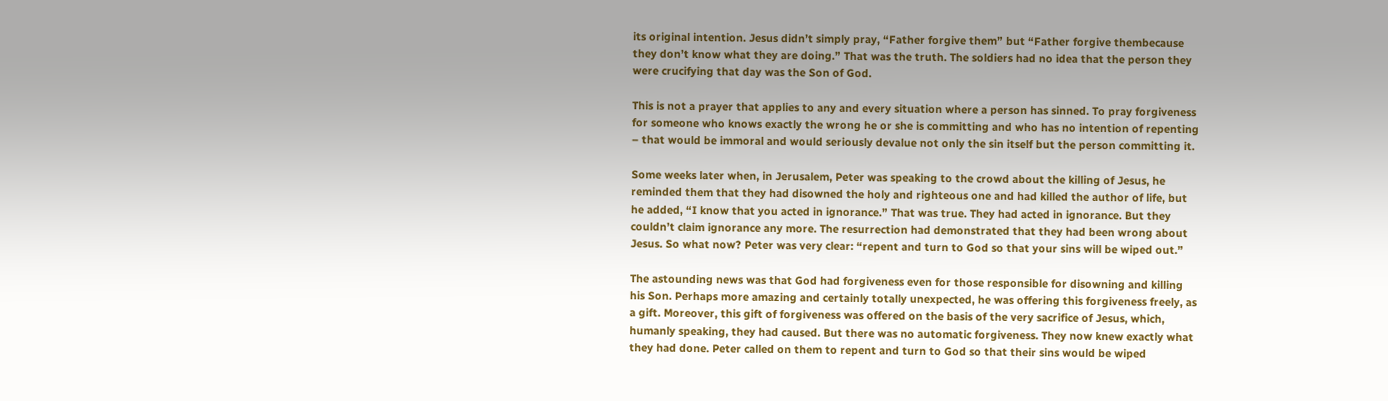its original intention. Jesus didn’t simply pray, “Father forgive them” but “Father forgive thembecause they don’t know what they are doing.” That was the truth. The soldiers had no idea that the person they were crucifying that day was the Son of God.

This is not a prayer that applies to any and every situation where a person has sinned. To pray forgiveness for someone who knows exactly the wrong he or she is committing and who has no intention of repenting – that would be immoral and would seriously devalue not only the sin itself but the person committing it.

Some weeks later when, in Jerusalem, Peter was speaking to the crowd about the killing of Jesus, he reminded them that they had disowned the holy and righteous one and had killed the author of life, but he added, “I know that you acted in ignorance.” That was true. They had acted in ignorance. But they couldn’t claim ignorance any more. The resurrection had demonstrated that they had been wrong about Jesus. So what now? Peter was very clear: “repent and turn to God so that your sins will be wiped out.”

The astounding news was that God had forgiveness even for those responsible for disowning and killing his Son. Perhaps more amazing and certainly totally unexpected, he was offering this forgiveness freely, as a gift. Moreover, this gift of forgiveness was offered on the basis of the very sacrifice of Jesus, which, humanly speaking, they had caused. But there was no automatic forgiveness. They now knew exactly what they had done. Peter called on them to repent and turn to God so that their sins would be wiped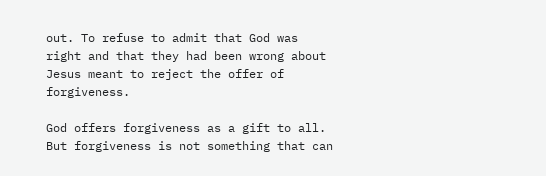out. To refuse to admit that God was right and that they had been wrong about Jesus meant to reject the offer of forgiveness.

God offers forgiveness as a gift to all. But forgiveness is not something that can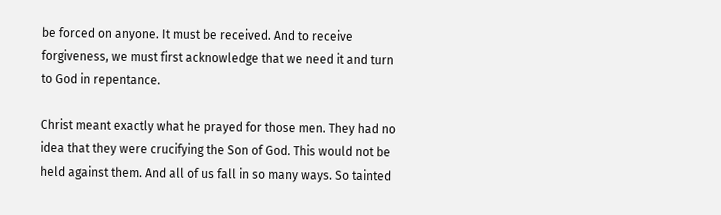be forced on anyone. It must be received. And to receive forgiveness, we must first acknowledge that we need it and turn to God in repentance.

Christ meant exactly what he prayed for those men. They had no idea that they were crucifying the Son of God. This would not be held against them. And all of us fall in so many ways. So tainted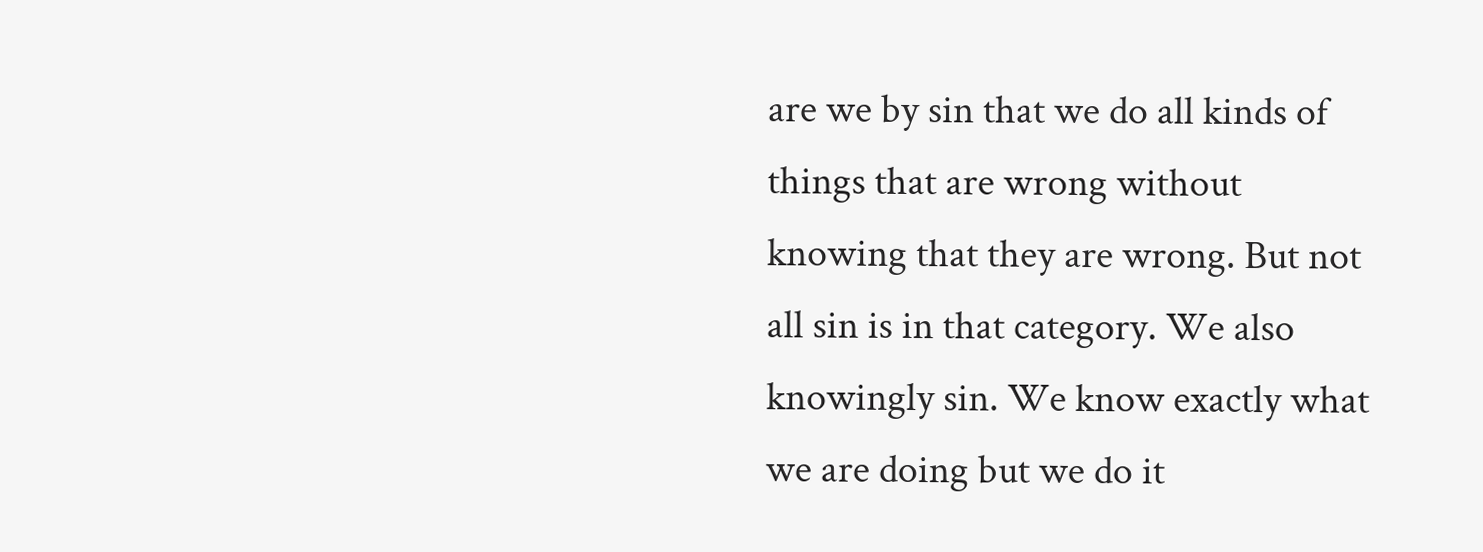are we by sin that we do all kinds of things that are wrong without knowing that they are wrong. But not all sin is in that category. We also knowingly sin. We know exactly what we are doing but we do it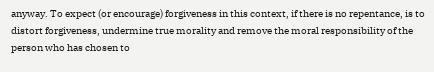anyway. To expect (or encourage) forgiveness in this context, if there is no repentance, is to distort forgiveness, undermine true morality and remove the moral responsibility of the person who has chosen to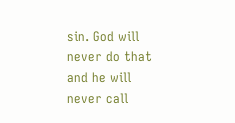sin. God will never do that and he will never call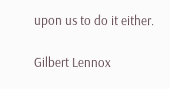upon us to do it either.

Gilbert Lennox